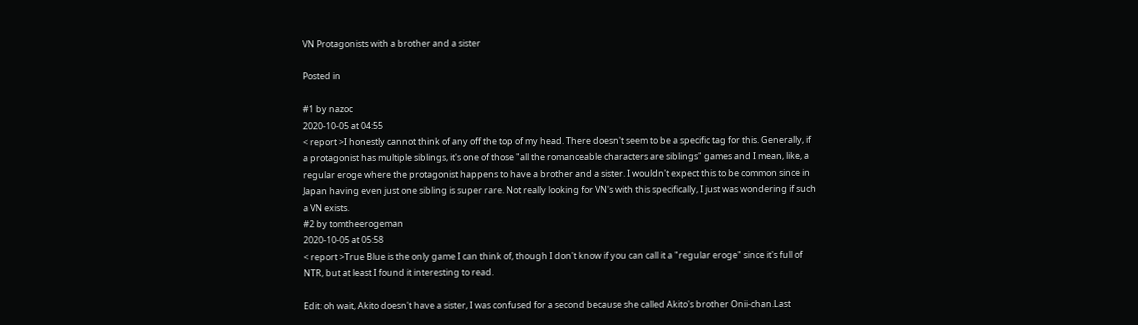VN Protagonists with a brother and a sister

Posted in

#1 by nazoc
2020-10-05 at 04:55
< report >I honestly cannot think of any off the top of my head. There doesn't seem to be a specific tag for this. Generally, if a protagonist has multiple siblings, it's one of those "all the romanceable characters are siblings" games and I mean, like, a regular eroge where the protagonist happens to have a brother and a sister. I wouldn't expect this to be common since in Japan having even just one sibling is super rare. Not really looking for VN's with this specifically, I just was wondering if such a VN exists.
#2 by tomtheerogeman
2020-10-05 at 05:58
< report >True Blue is the only game I can think of, though I don't know if you can call it a "regular eroge" since it's full of NTR, but at least I found it interesting to read.

Edit: oh wait, Akito doesn't have a sister, I was confused for a second because she called Akito's brother Onii-chan.Last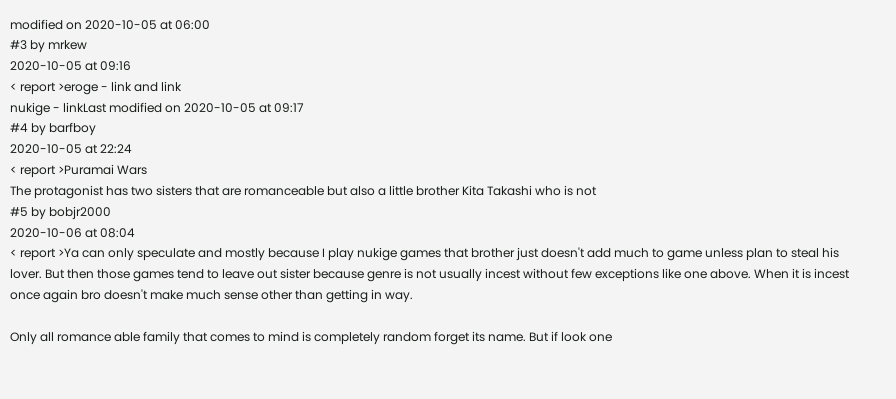modified on 2020-10-05 at 06:00
#3 by mrkew
2020-10-05 at 09:16
< report >eroge - link and link
nukige - linkLast modified on 2020-10-05 at 09:17
#4 by barfboy
2020-10-05 at 22:24
< report >Puramai Wars
The protagonist has two sisters that are romanceable but also a little brother Kita Takashi who is not
#5 by bobjr2000
2020-10-06 at 08:04
< report >Ya can only speculate and mostly because I play nukige games that brother just doesn't add much to game unless plan to steal his lover. But then those games tend to leave out sister because genre is not usually incest without few exceptions like one above. When it is incest once again bro doesn't make much sense other than getting in way.

Only all romance able family that comes to mind is completely random forget its name. But if look one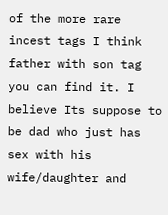of the more rare incest tags I think father with son tag you can find it. I believe Its suppose to be dad who just has sex with his wife/daughter and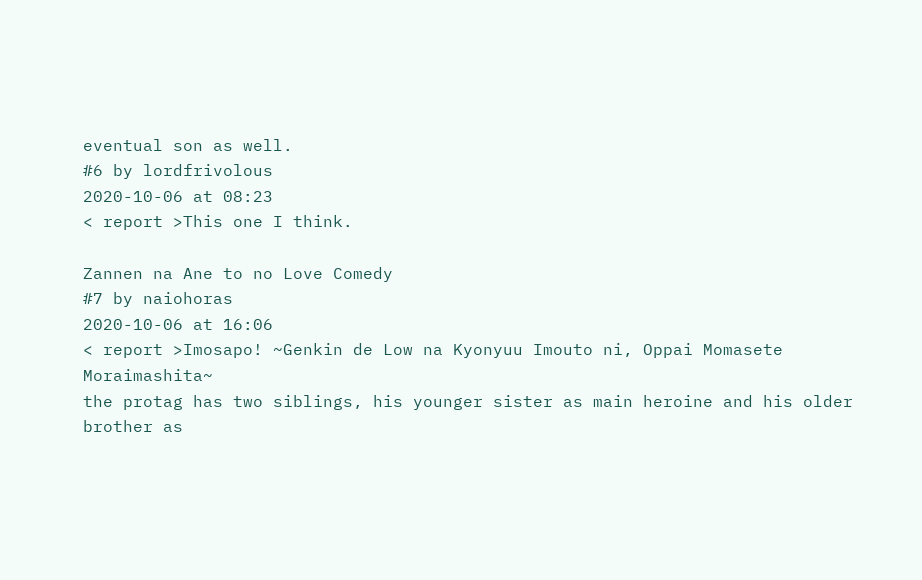eventual son as well.
#6 by lordfrivolous
2020-10-06 at 08:23
< report >This one I think.

Zannen na Ane to no Love Comedy
#7 by naiohoras
2020-10-06 at 16:06
< report >Imosapo! ~Genkin de Low na Kyonyuu Imouto ni, Oppai Momasete Moraimashita~
the protag has two siblings, his younger sister as main heroine and his older brother as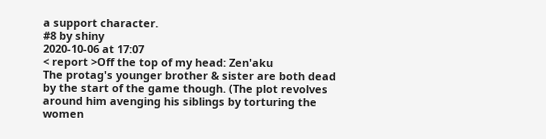a support character.
#8 by shiny
2020-10-06 at 17:07
< report >Off the top of my head: Zen'aku
The protag's younger brother & sister are both dead by the start of the game though. (The plot revolves around him avenging his siblings by torturing the women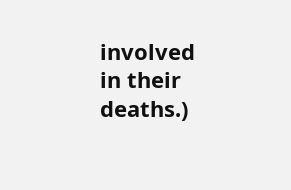involved in their deaths.)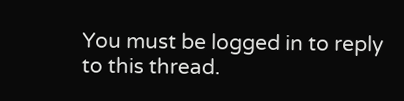You must be logged in to reply to this thread.